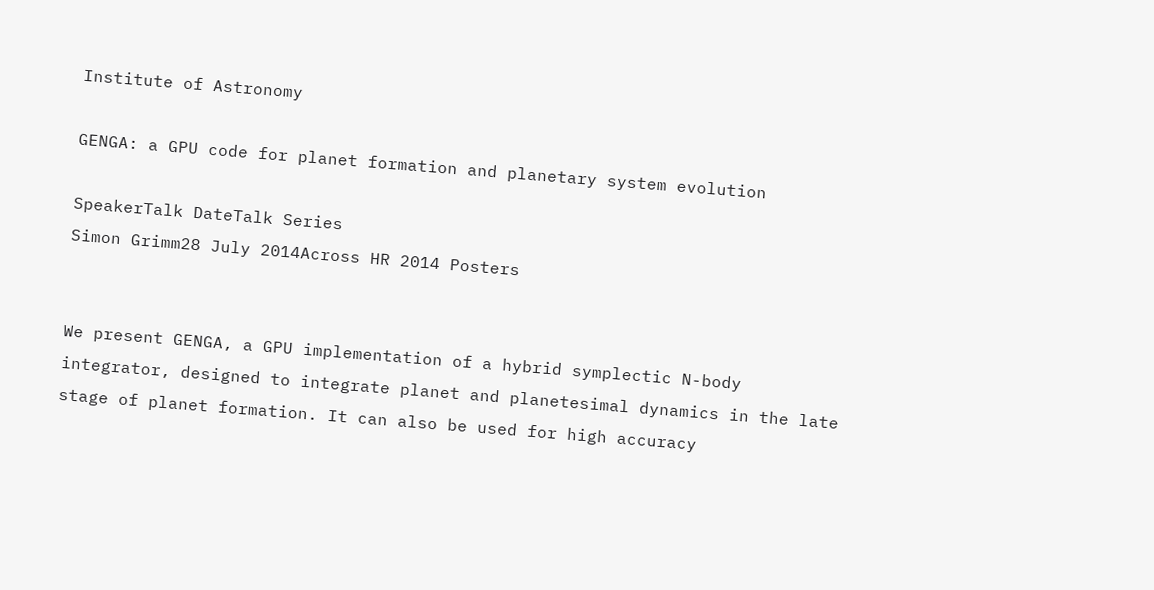Institute of Astronomy

GENGA: a GPU code for planet formation and planetary system evolution

SpeakerTalk DateTalk Series
Simon Grimm28 July 2014Across HR 2014 Posters


We present GENGA, a GPU implementation of a hybrid symplectic N-body integrator, designed to integrate planet and planetesimal dynamics in the late stage of planet formation. It can also be used for high accuracy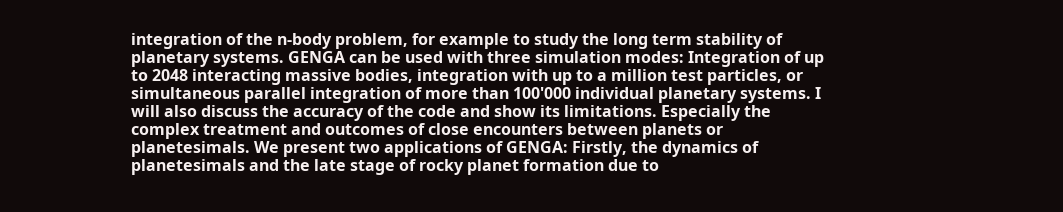integration of the n-body problem, for example to study the long term stability of planetary systems. GENGA can be used with three simulation modes: Integration of up to 2048 interacting massive bodies, integration with up to a million test particles, or simultaneous parallel integration of more than 100'000 individual planetary systems. I will also discuss the accuracy of the code and show its limitations. Especially the complex treatment and outcomes of close encounters between planets or planetesimals. We present two applications of GENGA: Firstly, the dynamics of planetesimals and the late stage of rocky planet formation due to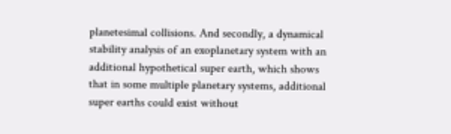planetesimal collisions. And secondly, a dynamical stability analysis of an exoplanetary system with an additional hypothetical super earth, which shows that in some multiple planetary systems, additional super earths could exist without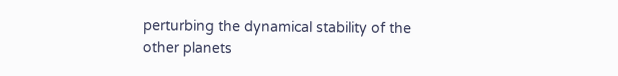perturbing the dynamical stability of the other planets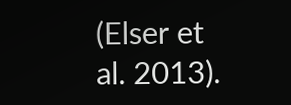(Elser et al. 2013).